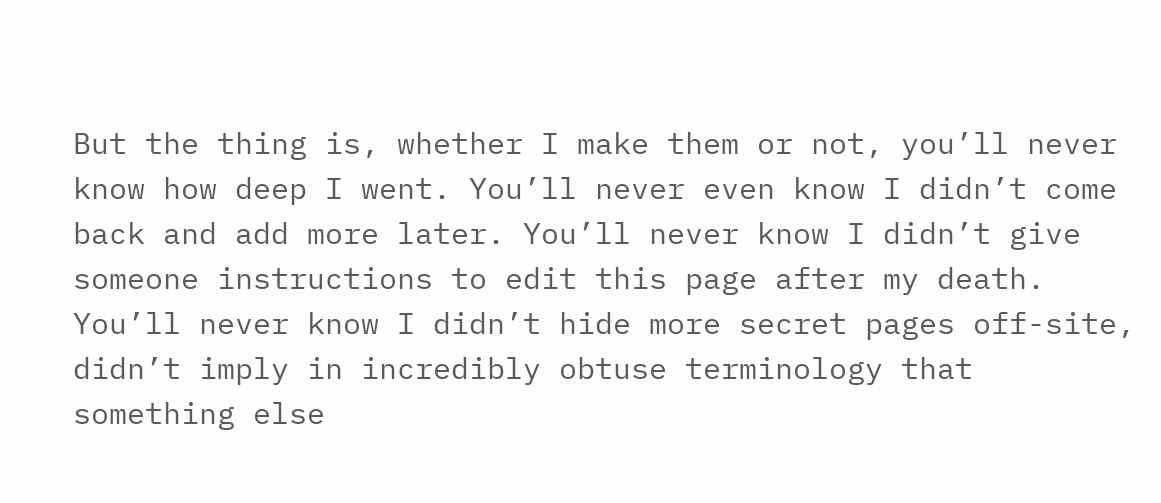But the thing is, whether I make them or not, you’ll never know how deep I went. You’ll never even know I didn’t come back and add more later. You’ll never know I didn’t give someone instructions to edit this page after my death. You’ll never know I didn’t hide more secret pages off-site, didn’t imply in incredibly obtuse terminology that something else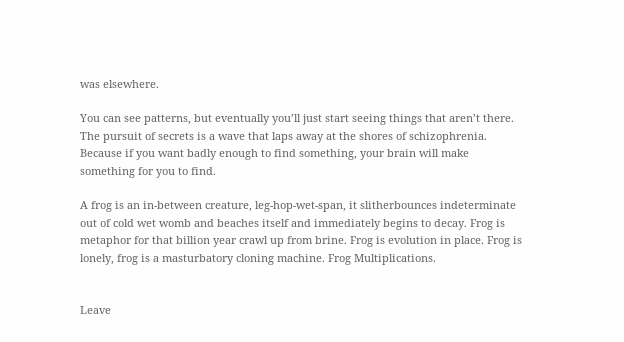was elsewhere.

You can see patterns, but eventually you’ll just start seeing things that aren’t there. The pursuit of secrets is a wave that laps away at the shores of schizophrenia. Because if you want badly enough to find something, your brain will make something for you to find.

A frog is an in-between creature, leg-hop-wet-span, it slitherbounces indeterminate out of cold wet womb and beaches itself and immediately begins to decay. Frog is metaphor for that billion year crawl up from brine. Frog is evolution in place. Frog is lonely, frog is a masturbatory cloning machine. Frog Multiplications.


Leave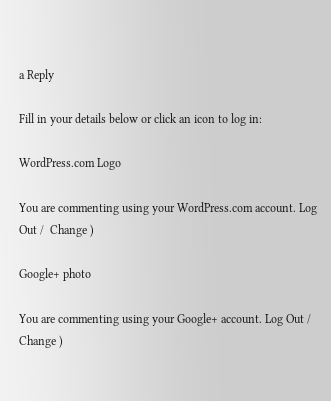a Reply

Fill in your details below or click an icon to log in:

WordPress.com Logo

You are commenting using your WordPress.com account. Log Out /  Change )

Google+ photo

You are commenting using your Google+ account. Log Out /  Change )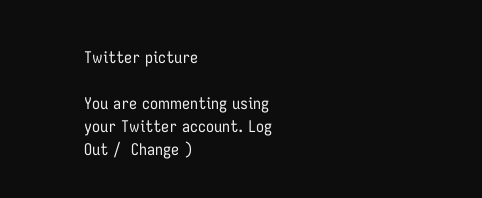Twitter picture

You are commenting using your Twitter account. Log Out /  Change )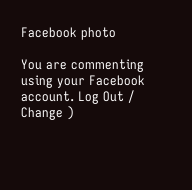Facebook photo

You are commenting using your Facebook account. Log Out /  Change )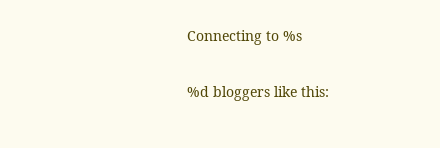Connecting to %s

%d bloggers like this: